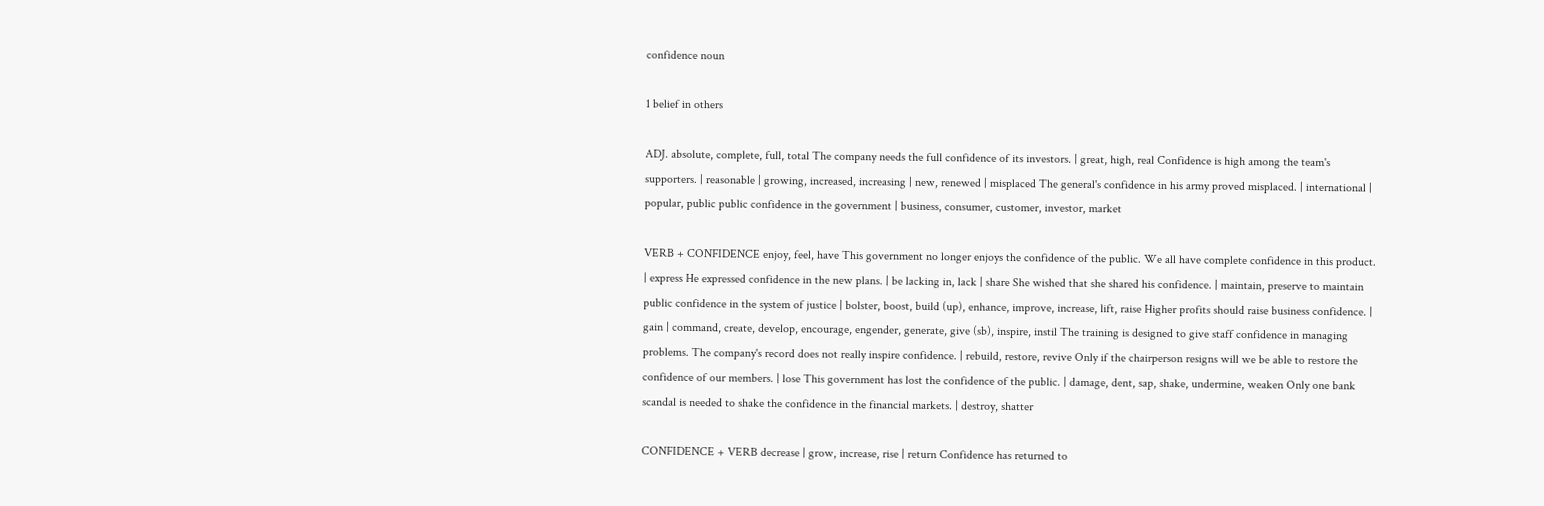confidence noun

1 belief in others

ADJ. absolute, complete, full, total The company needs the full confidence of its investors. | great, high, real Confidence is high among the team's supporters. | reasonable | growing, increased, increasing | new, renewed | misplaced The general's confidence in his army proved misplaced. | international | popular, public public confidence in the government | business, consumer, customer, investor, market

VERB + CONFIDENCE enjoy, feel, have This government no longer enjoys the confidence of the public. We all have complete confidence in this product. | express He expressed confidence in the new plans. | be lacking in, lack | share She wished that she shared his confidence. | maintain, preserve to maintain public confidence in the system of justice | bolster, boost, build (up), enhance, improve, increase, lift, raise Higher profits should raise business confidence. | gain | command, create, develop, encourage, engender, generate, give (sb), inspire, instil The training is designed to give staff confidence in managing problems. The company's record does not really inspire confidence. | rebuild, restore, revive Only if the chairperson resigns will we be able to restore the confidence of our members. | lose This government has lost the confidence of the public. | damage, dent, sap, shake, undermine, weaken Only one bank scandal is needed to shake the confidence in the financial markets. | destroy, shatter

CONFIDENCE + VERB decrease | grow, increase, rise | return Confidence has returned to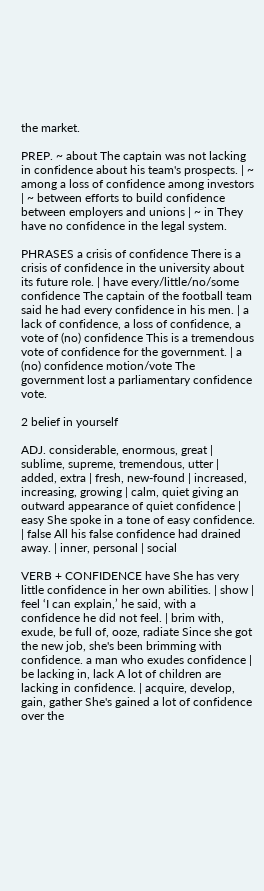the market.

PREP. ~ about The captain was not lacking in confidence about his team's prospects. | ~ among a loss of confidence among investors | ~ between efforts to build confidence between employers and unions | ~ in They have no confidence in the legal system.

PHRASES a crisis of confidence There is a crisis of confidence in the university about its future role. | have every/little/no/some confidence The captain of the football team said he had every confidence in his men. | a lack of confidence, a loss of confidence, a vote of (no) confidence This is a tremendous vote of confidence for the government. | a (no) confidence motion/vote The government lost a parliamentary confidence vote.

2 belief in yourself

ADJ. considerable, enormous, great | sublime, supreme, tremendous, utter | added, extra | fresh, new-found | increased, increasing, growing | calm, quiet giving an outward appearance of quiet confidence | easy She spoke in a tone of easy confidence. | false All his false confidence had drained away. | inner, personal | social

VERB + CONFIDENCE have She has very little confidence in her own abilities. | show | feel ‘I can explain,’ he said, with a confidence he did not feel. | brim with, exude, be full of, ooze, radiate Since she got the new job, she's been brimming with confidence. a man who exudes confidence | be lacking in, lack A lot of children are lacking in confidence. | acquire, develop, gain, gather She's gained a lot of confidence over the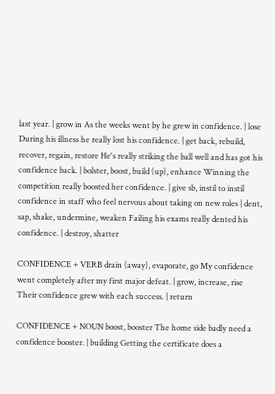last year. | grow in As the weeks went by he grew in confidence. | lose During his illness he really lost his confidence. | get back, rebuild, recover, regain, restore He's really striking the ball well and has got his confidence back. | bolster, boost, build (up), enhance Winning the competition really boosted her confidence. | give sb, instil to instil confidence in staff who feel nervous about taking on new roles | dent, sap, shake, undermine, weaken Failing his exams really dented his confidence. | destroy, shatter

CONFIDENCE + VERB drain (away), evaporate, go My confidence went completely after my first major defeat. | grow, increase, rise Their confidence grew with each success. | return

CONFIDENCE + NOUN boost, booster The home side badly need a confidence booster. | building Getting the certificate does a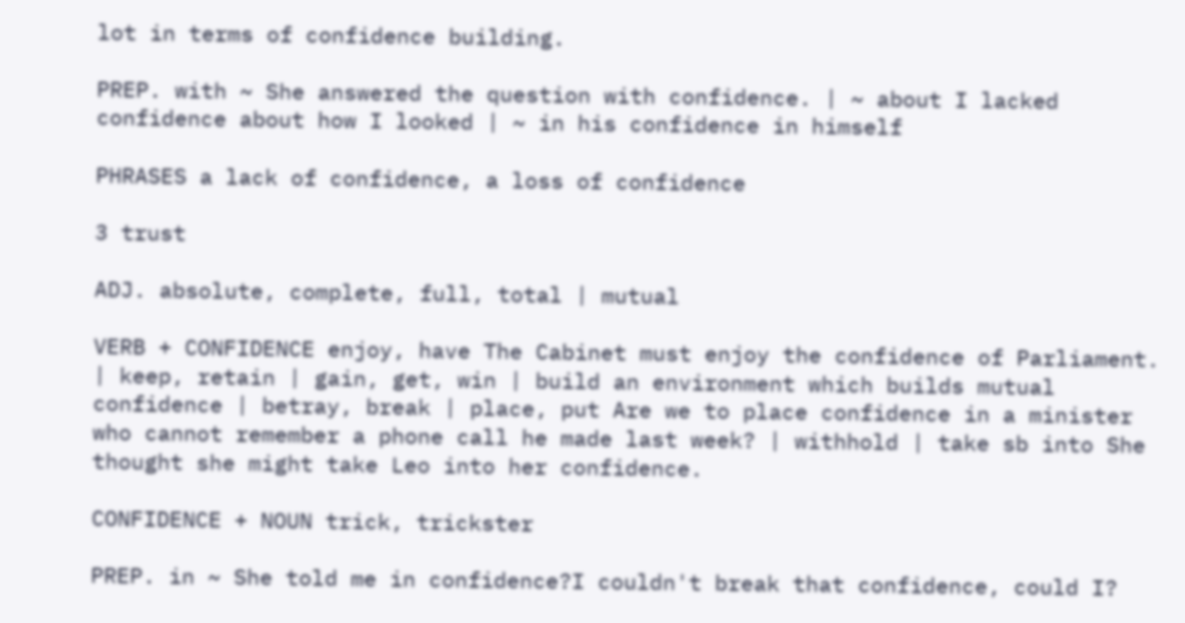lot in terms of confidence building.

PREP. with ~ She answered the question with confidence. | ~ about I lacked confidence about how I looked | ~ in his confidence in himself

PHRASES a lack of confidence, a loss of confidence

3 trust

ADJ. absolute, complete, full, total | mutual

VERB + CONFIDENCE enjoy, have The Cabinet must enjoy the confidence of Parliament. | keep, retain | gain, get, win | build an environment which builds mutual confidence | betray, break | place, put Are we to place confidence in a minister who cannot remember a phone call he made last week? | withhold | take sb into She thought she might take Leo into her confidence.

CONFIDENCE + NOUN trick, trickster

PREP. in ~ She told me in confidence?I couldn't break that confidence, could I?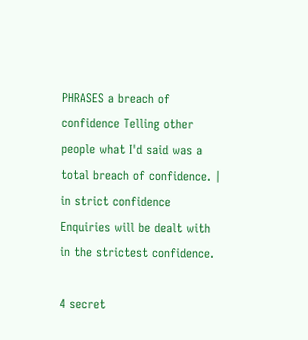PHRASES a breach of confidence Telling other people what I'd said was a total breach of confidence. | in strict confidence Enquiries will be dealt with in the strictest confidence.

4 secret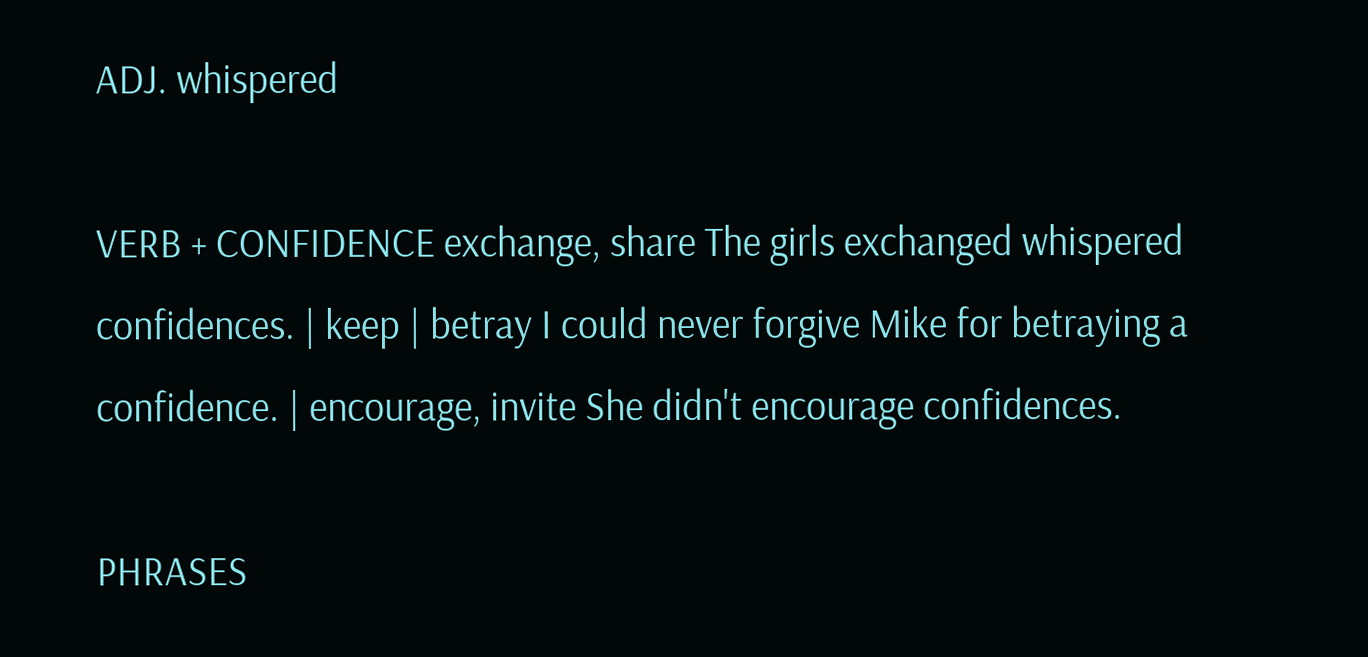ADJ. whispered

VERB + CONFIDENCE exchange, share The girls exchanged whispered confidences. | keep | betray I could never forgive Mike for betraying a confidence. | encourage, invite She didn't encourage confidences.

PHRASES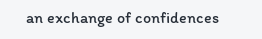an exchange of confidences